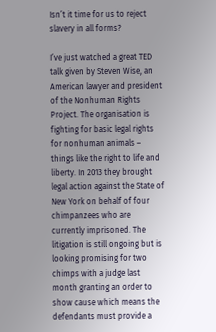Isn’t it time for us to reject slavery in all forms?

I’ve just watched a great TED talk given by Steven Wise, an American lawyer and president of the Nonhuman Rights Project. The organisation is fighting for basic legal rights for nonhuman animals – things like the right to life and liberty. In 2013 they brought legal action against the State of New York on behalf of four chimpanzees who are currently imprisoned. The litigation is still ongoing but is looking promising for two chimps with a judge last month granting an order to show cause which means the defendants must provide a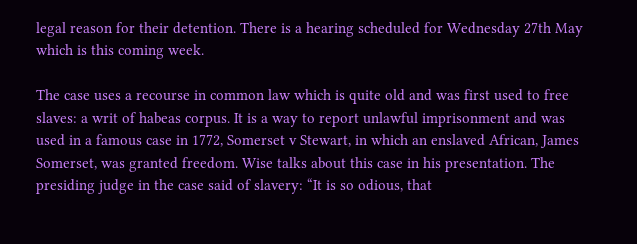legal reason for their detention. There is a hearing scheduled for Wednesday 27th May which is this coming week.

The case uses a recourse in common law which is quite old and was first used to free slaves: a writ of habeas corpus. It is a way to report unlawful imprisonment and was used in a famous case in 1772, Somerset v Stewart, in which an enslaved African, James Somerset, was granted freedom. Wise talks about this case in his presentation. The presiding judge in the case said of slavery: “It is so odious, that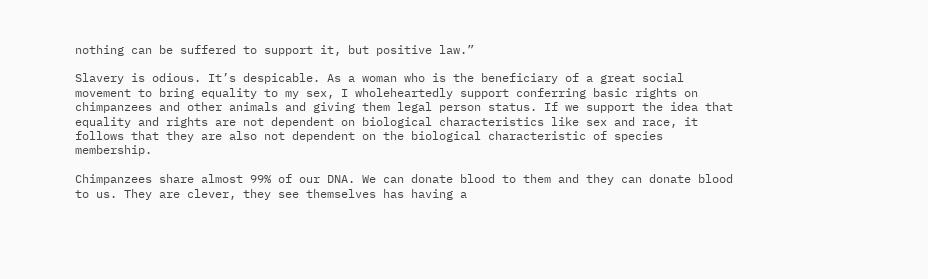nothing can be suffered to support it, but positive law.”

Slavery is odious. It’s despicable. As a woman who is the beneficiary of a great social movement to bring equality to my sex, I wholeheartedly support conferring basic rights on chimpanzees and other animals and giving them legal person status. If we support the idea that equality and rights are not dependent on biological characteristics like sex and race, it follows that they are also not dependent on the biological characteristic of species membership.

Chimpanzees share almost 99% of our DNA. We can donate blood to them and they can donate blood to us. They are clever, they see themselves has having a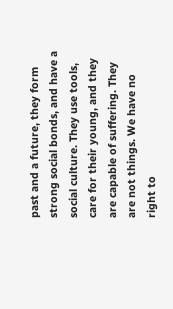past and a future, they form strong social bonds, and have a social culture. They use tools, care for their young, and they are capable of suffering. They are not things. We have no right to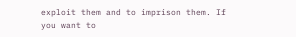exploit them and to imprison them. If you want to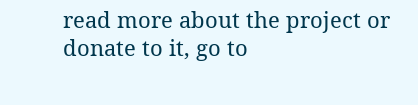read more about the project or donate to it, go to